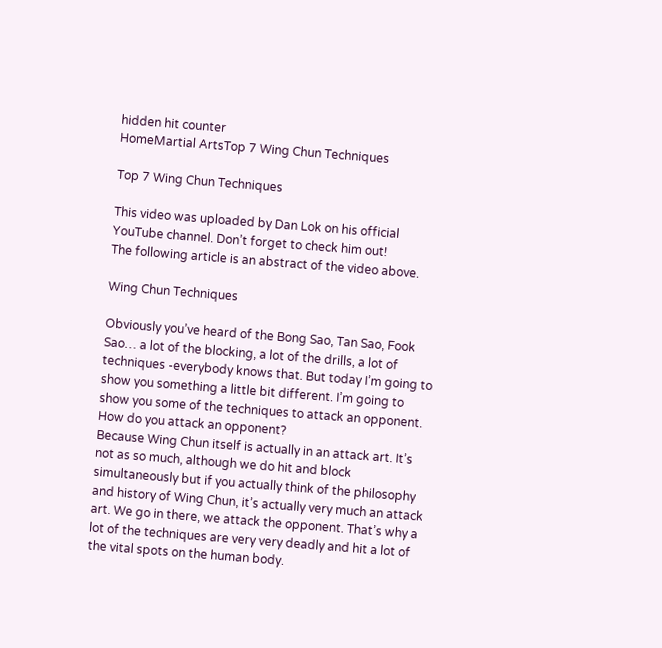hidden hit counter
HomeMartial ArtsTop 7 Wing Chun Techniques

Top 7 Wing Chun Techniques

This video was uploaded by Dan Lok on his official YouTube channel. Don’t forget to check him out!
The following article is an abstract of the video above.

Wing Chun Techniques

Obviously you’ve heard of the Bong Sao, Tan Sao, Fook Sao… a lot of the blocking, a lot of the drills, a lot of techniques -everybody knows that. But today I’m going to show you something a little bit different. I’m going to show you some of the techniques to attack an opponent. How do you attack an opponent?
Because Wing Chun itself is actually in an attack art. It’s not as so much, although we do hit and block simultaneously but if you actually think of the philosophy and history of Wing Chun, it’s actually very much an attack art. We go in there, we attack the opponent. That’s why a lot of the techniques are very very deadly and hit a lot of the vital spots on the human body.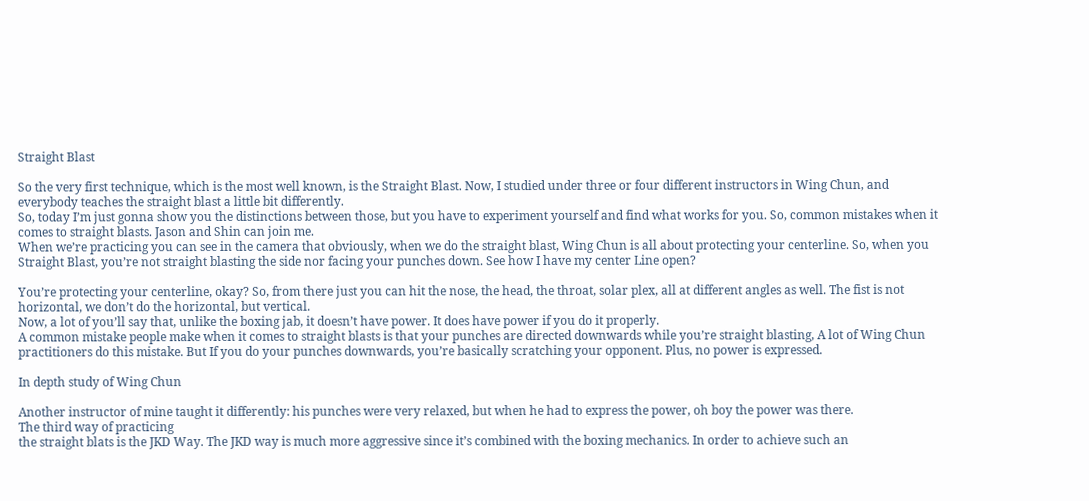Straight Blast

So the very first technique, which is the most well known, is the Straight Blast. Now, I studied under three or four different instructors in Wing Chun, and everybody teaches the straight blast a little bit differently.
So, today I’m just gonna show you the distinctions between those, but you have to experiment yourself and find what works for you. So, common mistakes when it comes to straight blasts. Jason and Shin can join me.
When we’re practicing you can see in the camera that obviously, when we do the straight blast, Wing Chun is all about protecting your centerline. So, when you Straight Blast, you’re not straight blasting the side nor facing your punches down. See how I have my center Line open?

You’re protecting your centerline, okay? So, from there just you can hit the nose, the head, the throat, solar plex, all at different angles as well. The fist is not horizontal, we don’t do the horizontal, but vertical.
Now, a lot of you’ll say that, unlike the boxing jab, it doesn’t have power. It does have power if you do it properly.
A common mistake people make when it comes to straight blasts is that your punches are directed downwards while you’re straight blasting, A lot of Wing Chun practitioners do this mistake. But If you do your punches downwards, you’re basically scratching your opponent. Plus, no power is expressed.

In depth study of Wing Chun

Another instructor of mine taught it differently: his punches were very relaxed, but when he had to express the power, oh boy the power was there.
The third way of practicing
the straight blats is the JKD Way. The JKD way is much more aggressive since it’s combined with the boxing mechanics. In order to achieve such an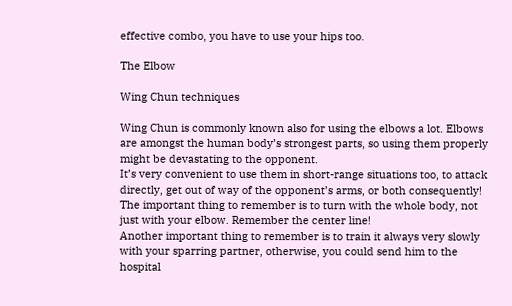effective combo, you have to use your hips too.

The Elbow

Wing Chun techniques

Wing Chun is commonly known also for using the elbows a lot. Elbows are amongst the human body’s strongest parts, so using them properly might be devastating to the opponent.
It’s very convenient to use them in short-range situations too, to attack directly, get out of way of the opponent’s arms, or both consequently!
The important thing to remember is to turn with the whole body, not just with your elbow. Remember the center line!
Another important thing to remember is to train it always very slowly with your sparring partner, otherwise, you could send him to the hospital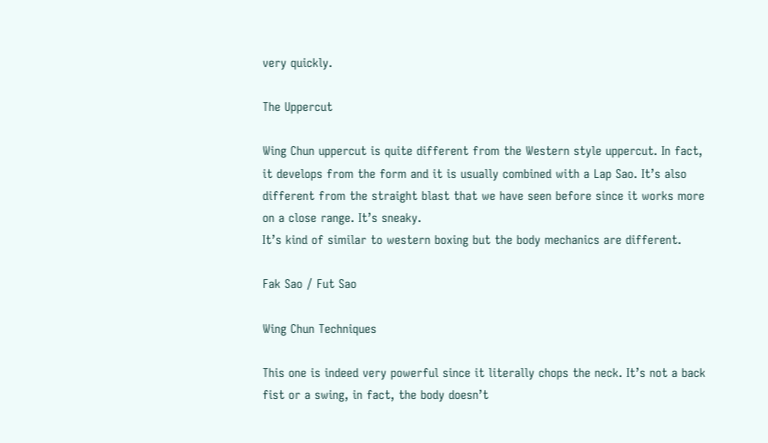very quickly.

The Uppercut

Wing Chun uppercut is quite different from the Western style uppercut. In fact, it develops from the form and it is usually combined with a Lap Sao. It’s also different from the straight blast that we have seen before since it works more on a close range. It’s sneaky.
It’s kind of similar to western boxing but the body mechanics are different.

Fak Sao / Fut Sao

Wing Chun Techniques

This one is indeed very powerful since it literally chops the neck. It’s not a back fist or a swing, in fact, the body doesn’t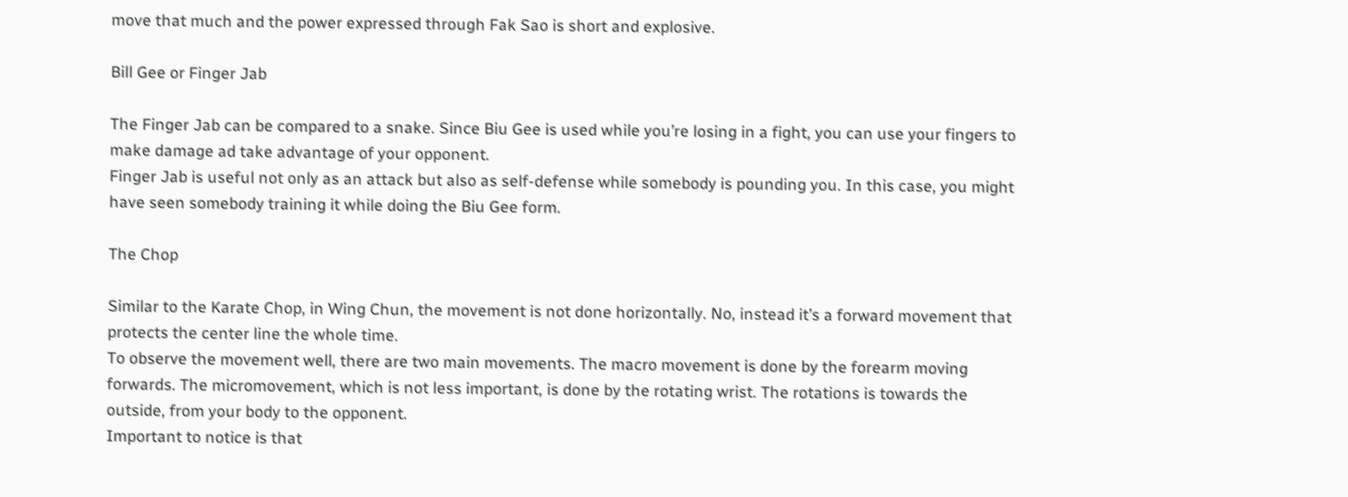move that much and the power expressed through Fak Sao is short and explosive.

Bill Gee or Finger Jab

The Finger Jab can be compared to a snake. Since Biu Gee is used while you’re losing in a fight, you can use your fingers to make damage ad take advantage of your opponent.
Finger Jab is useful not only as an attack but also as self-defense while somebody is pounding you. In this case, you might have seen somebody training it while doing the Biu Gee form.

The Chop

Similar to the Karate Chop, in Wing Chun, the movement is not done horizontally. No, instead it’s a forward movement that protects the center line the whole time.
To observe the movement well, there are two main movements. The macro movement is done by the forearm moving forwards. The micromovement, which is not less important, is done by the rotating wrist. The rotations is towards the outside, from your body to the opponent.
Important to notice is that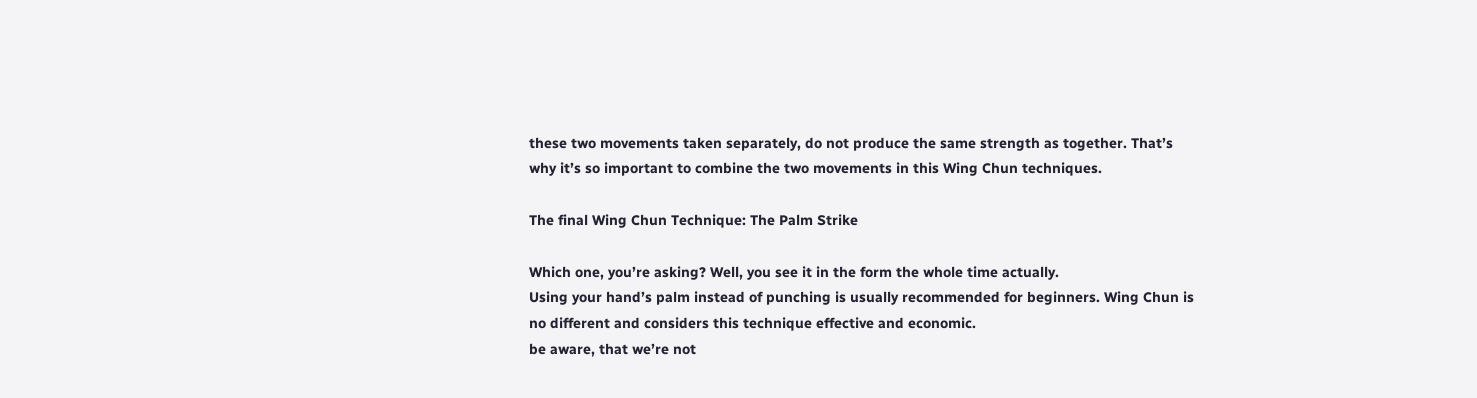these two movements taken separately, do not produce the same strength as together. That’s why it’s so important to combine the two movements in this Wing Chun techniques.

The final Wing Chun Technique: The Palm Strike

Which one, you’re asking? Well, you see it in the form the whole time actually.
Using your hand’s palm instead of punching is usually recommended for beginners. Wing Chun is no different and considers this technique effective and economic.
be aware, that we’re not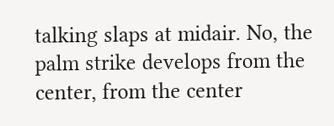talking slaps at midair. No, the palm strike develops from the center, from the center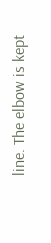line. The elbow is kept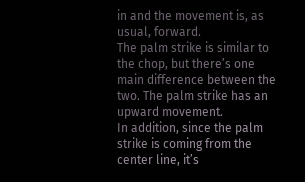in and the movement is, as usual, forward.
The palm strike is similar to the chop, but there’s one main difference between the two. The palm strike has an upward movement.
In addition, since the palm strike is coming from the center line, it’s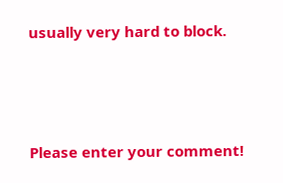usually very hard to block.



Please enter your comment!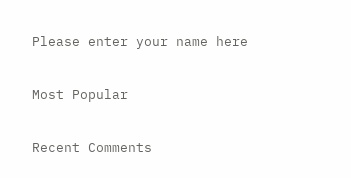Please enter your name here

Most Popular

Recent Comments